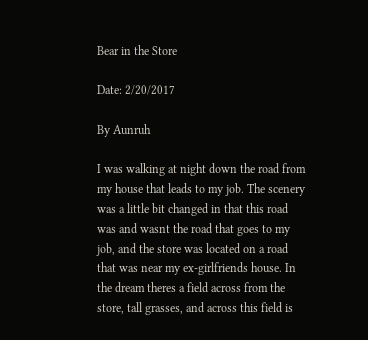Bear in the Store

Date: 2/20/2017

By Aunruh

I was walking at night down the road from my house that leads to my job. The scenery was a little bit changed in that this road was and wasnt the road that goes to my job, and the store was located on a road that was near my ex-girlfriends house. In the dream theres a field across from the store, tall grasses, and across this field is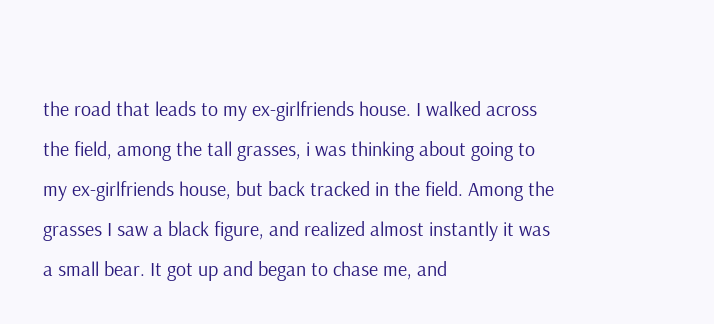the road that leads to my ex-girlfriends house. I walked across the field, among the tall grasses, i was thinking about going to my ex-girlfriends house, but back tracked in the field. Among the grasses I saw a black figure, and realized almost instantly it was a small bear. It got up and began to chase me, and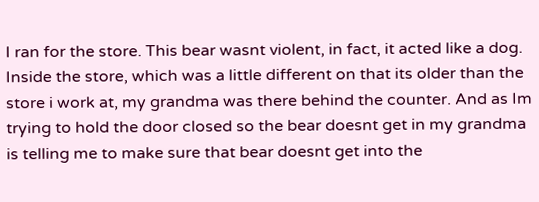I ran for the store. This bear wasnt violent, in fact, it acted like a dog. Inside the store, which was a little different on that its older than the store i work at, my grandma was there behind the counter. And as Im trying to hold the door closed so the bear doesnt get in my grandma is telling me to make sure that bear doesnt get into the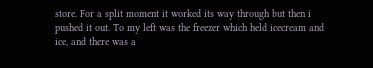store. For a split moment it worked its way through but then i pushed it out. To my left was the freezer which held icecream and ice, and there was a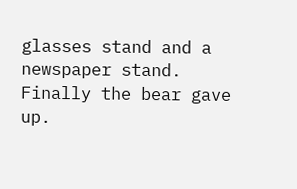glasses stand and a newspaper stand. Finally the bear gave up.